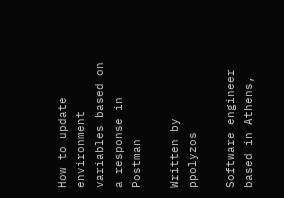How to update environment variables based on a response in Postman

Written by ppolyzos

Software engineer based in Athens,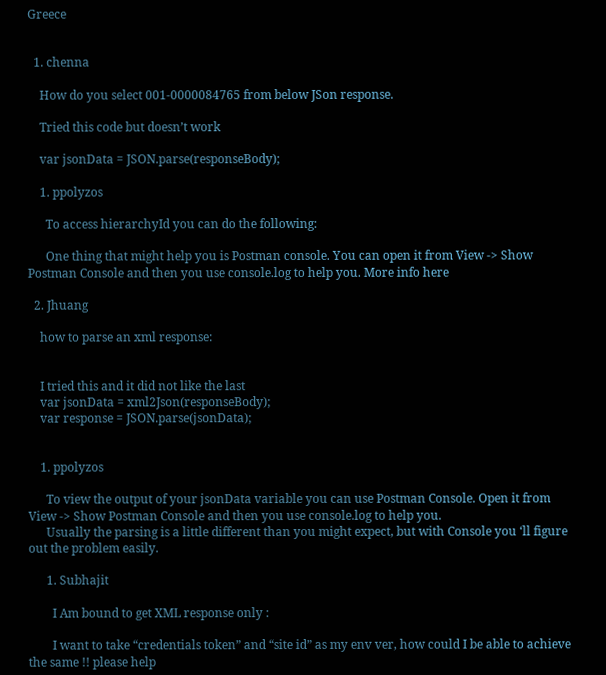Greece


  1. chenna

    How do you select 001-0000084765 from below JSon response.

    Tried this code but doesn’t work

    var jsonData = JSON.parse(responseBody);

    1. ppolyzos

      To access hierarchyId you can do the following:

      One thing that might help you is Postman console. You can open it from View -> Show Postman Console and then you use console.log to help you. More info here

  2. Jhuang

    how to parse an xml response:


    I tried this and it did not like the last
    var jsonData = xml2Json(responseBody);
    var response = JSON.parse(jsonData);


    1. ppolyzos

      To view the output of your jsonData variable you can use Postman Console. Open it from View -> Show Postman Console and then you use console.log to help you.
      Usually the parsing is a little different than you might expect, but with Console you ‘ll figure out the problem easily.

      1. Subhajit

        I Am bound to get XML response only :

        I want to take “credentials token” and “site id” as my env ver, how could I be able to achieve the same !! please help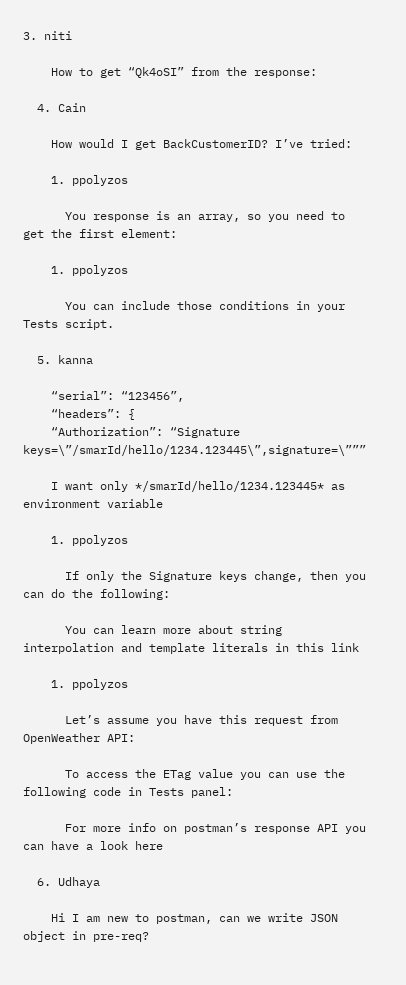3. niti

    How to get “Qk4oSI” from the response:

  4. Cain

    How would I get BackCustomerID? I’ve tried:

    1. ppolyzos

      You response is an array, so you need to get the first element:

    1. ppolyzos

      You can include those conditions in your Tests script.

  5. kanna

    “serial”: “123456”,
    “headers”: {
    “Authorization”: “Signature keys=\”/smarId/hello/1234.123445\”,signature=\”””

    I want only */smarId/hello/1234.123445* as environment variable

    1. ppolyzos

      If only the Signature keys change, then you can do the following:

      You can learn more about string interpolation and template literals in this link

    1. ppolyzos

      Let’s assume you have this request from OpenWeather API:

      To access the ETag value you can use the following code in Tests panel:

      For more info on postman’s response API you can have a look here

  6. Udhaya

    Hi I am new to postman, can we write JSON object in pre-req?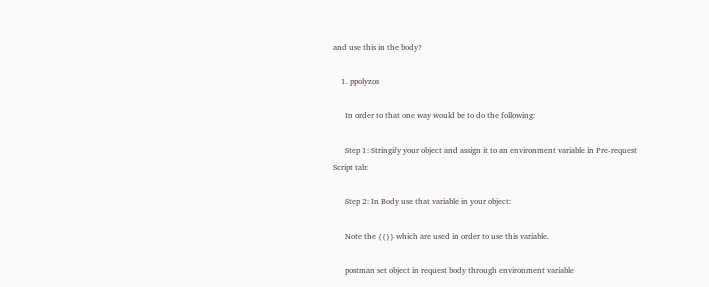and use this in the body?

    1. ppolyzos

      In order to that one way would be to do the following:

      Step 1: Stringify your object and assign it to an environment variable in Pre-request Script tab:

      Step 2: In Body use that variable in your object:

      Note the {{}} which are used in order to use this variable.

      postman set object in request body through environment variable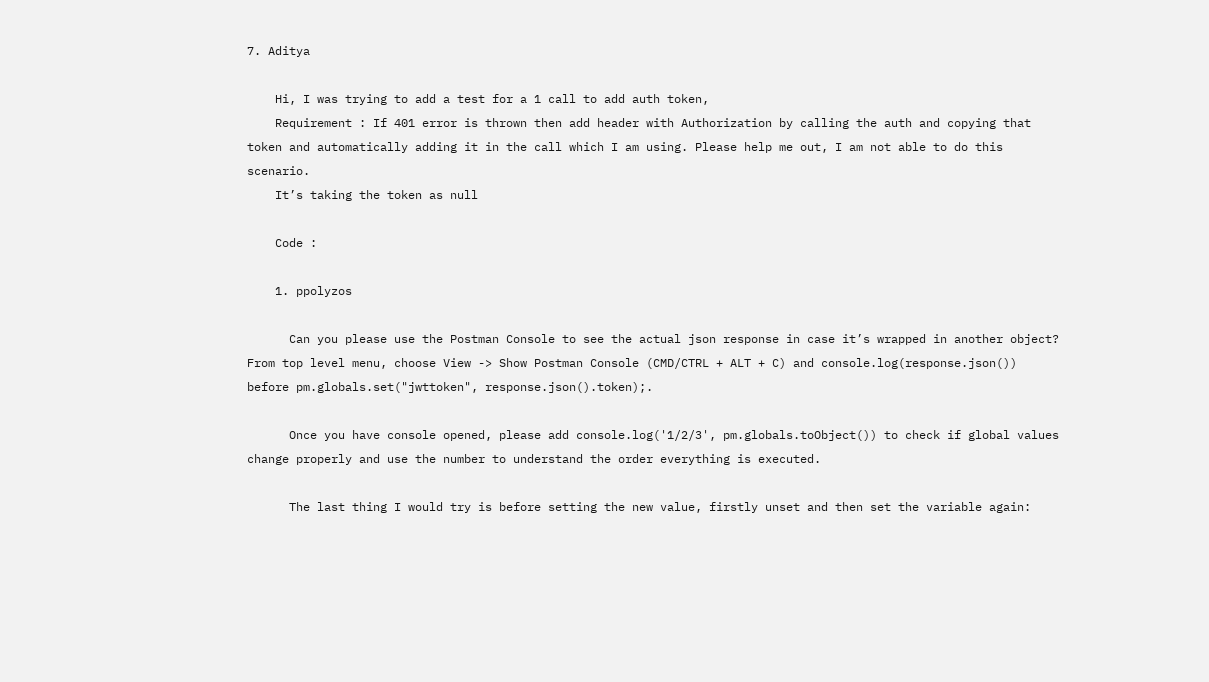7. Aditya

    Hi, I was trying to add a test for a 1 call to add auth token,
    Requirement : If 401 error is thrown then add header with Authorization by calling the auth and copying that token and automatically adding it in the call which I am using. Please help me out, I am not able to do this scenario.
    It’s taking the token as null

    Code :

    1. ppolyzos

      Can you please use the Postman Console to see the actual json response in case it’s wrapped in another object? From top level menu, choose View -> Show Postman Console (CMD/CTRL + ALT + C) and console.log(response.json()) before pm.globals.set("jwttoken", response.json().token);.

      Once you have console opened, please add console.log('1/2/3', pm.globals.toObject()) to check if global values change properly and use the number to understand the order everything is executed.

      The last thing I would try is before setting the new value, firstly unset and then set the variable again: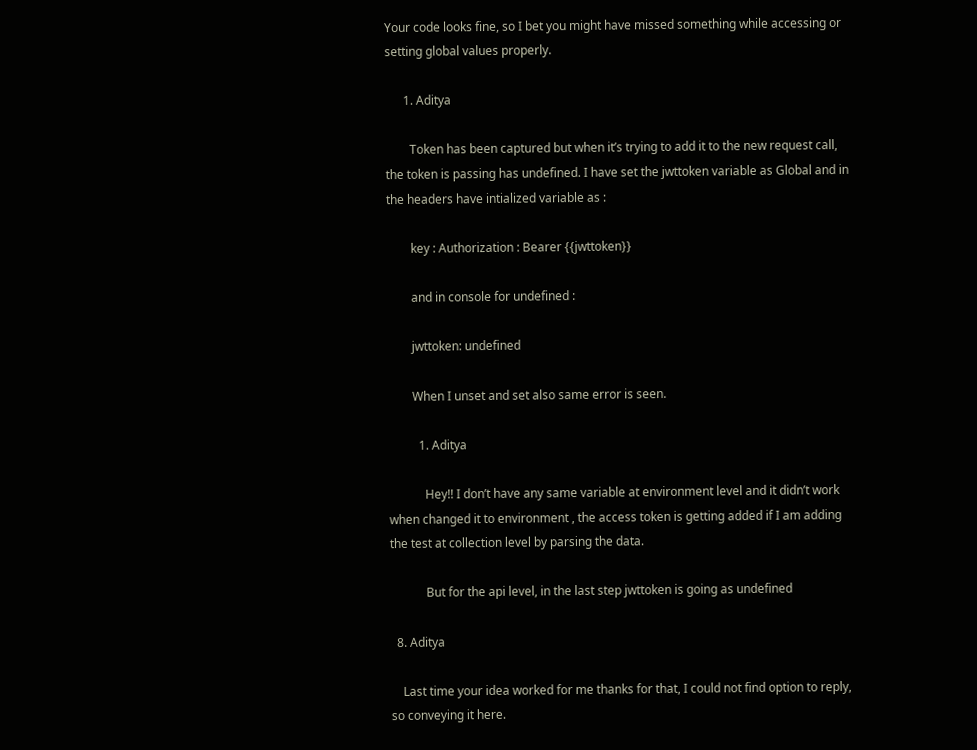Your code looks fine, so I bet you might have missed something while accessing or setting global values properly.

      1. Aditya

        Token has been captured but when it’s trying to add it to the new request call, the token is passing has undefined. I have set the jwttoken variable as Global and in the headers have intialized variable as :

        key : Authorization : Bearer {{jwttoken}}

        and in console for undefined :

        jwttoken: undefined

        When I unset and set also same error is seen.

          1. Aditya

            Hey!! I don’t have any same variable at environment level and it didn’t work when changed it to environment , the access token is getting added if I am adding the test at collection level by parsing the data.

            But for the api level, in the last step jwttoken is going as undefined

  8. Aditya

    Last time your idea worked for me thanks for that, I could not find option to reply, so conveying it here.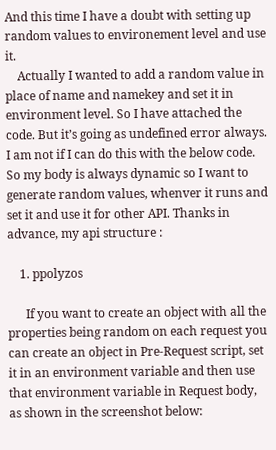And this time I have a doubt with setting up random values to environement level and use it.
    Actually I wanted to add a random value in place of name and namekey and set it in environment level. So I have attached the code. But it’s going as undefined error always. I am not if I can do this with the below code. So my body is always dynamic so I want to generate random values, whenver it runs and set it and use it for other API. Thanks in advance, my api structure :

    1. ppolyzos

      If you want to create an object with all the properties being random on each request you can create an object in Pre-Request script, set it in an environment variable and then use that environment variable in Request body, as shown in the screenshot below: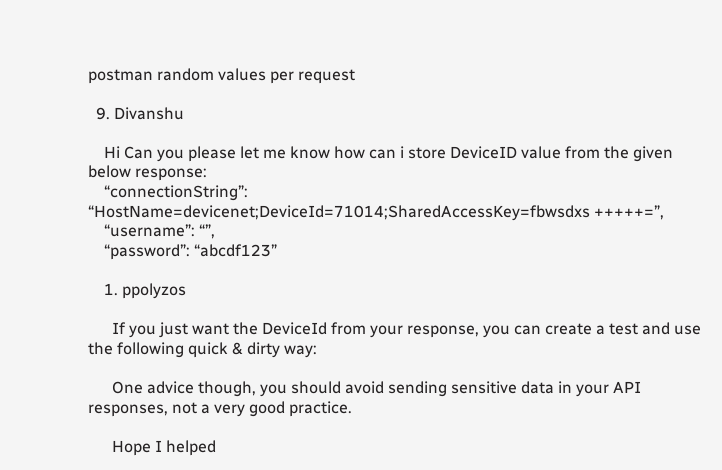postman random values per request

  9. Divanshu

    Hi Can you please let me know how can i store DeviceID value from the given below response:
    “connectionString”: “HostName=devicenet;DeviceId=71014;SharedAccessKey=fbwsdxs +++++=”,
    “username”: “”,
    “password”: “abcdf123”

    1. ppolyzos

      If you just want the DeviceId from your response, you can create a test and use the following quick & dirty way:

      One advice though, you should avoid sending sensitive data in your API responses, not a very good practice.

      Hope I helped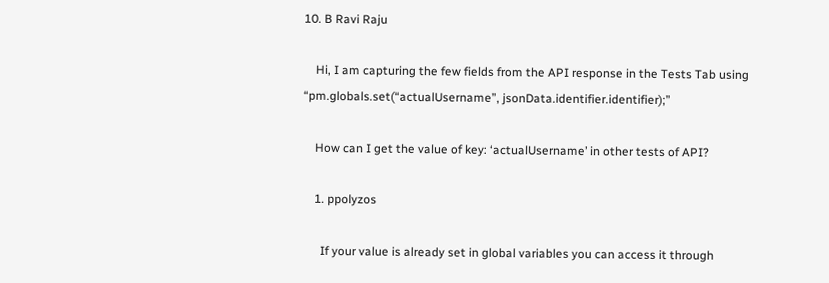10. B Ravi Raju

    Hi, I am capturing the few fields from the API response in the Tests Tab using “pm.globals.set(“actualUsername”, jsonData.identifier.identifier);”

    How can I get the value of key: ‘actualUsername’ in other tests of API?

    1. ppolyzos

      If your value is already set in global variables you can access it through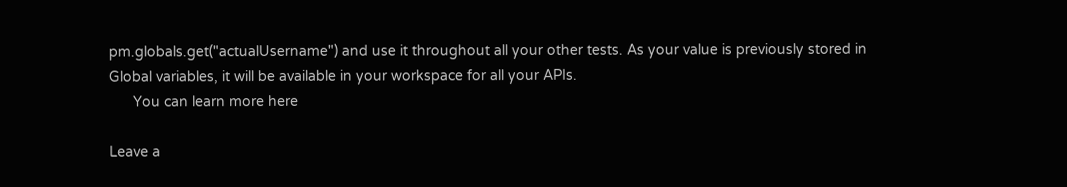pm.globals.get("actualUsername") and use it throughout all your other tests. As your value is previously stored in Global variables, it will be available in your workspace for all your APIs.
      You can learn more here

Leave a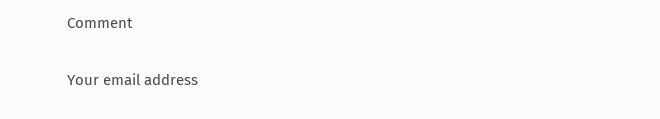Comment

Your email address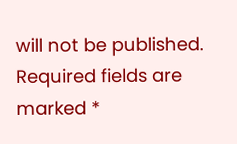will not be published. Required fields are marked *